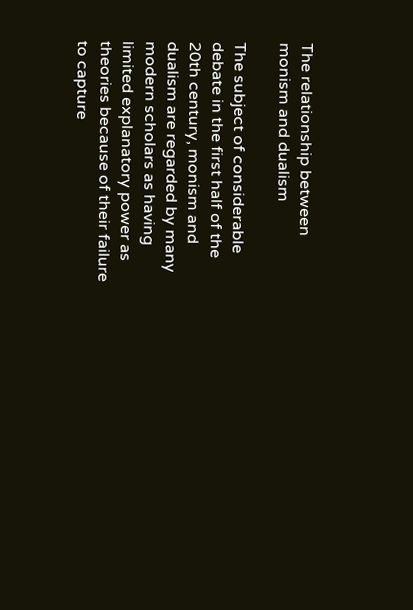The relationship between monism and dualism

The subject of considerable debate in the first half of the 20th century, monism and dualism are regarded by many modern scholars as having limited explanatory power as theories because of their failure to capture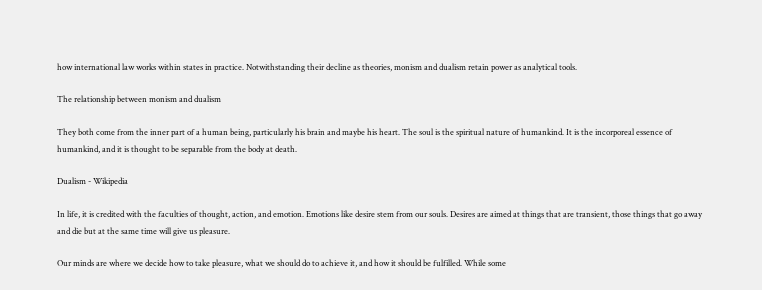how international law works within states in practice. Notwithstanding their decline as theories, monism and dualism retain power as analytical tools.

The relationship between monism and dualism

They both come from the inner part of a human being, particularly his brain and maybe his heart. The soul is the spiritual nature of humankind. It is the incorporeal essence of humankind, and it is thought to be separable from the body at death.

Dualism - Wikipedia

In life, it is credited with the faculties of thought, action, and emotion. Emotions like desire stem from our souls. Desires are aimed at things that are transient, those things that go away and die but at the same time will give us pleasure.

Our minds are where we decide how to take pleasure, what we should do to achieve it, and how it should be fulfilled. While some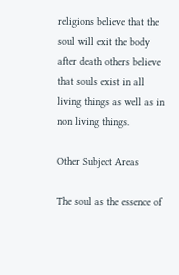religions believe that the soul will exit the body after death others believe that souls exist in all living things as well as in non living things.

Other Subject Areas

The soul as the essence of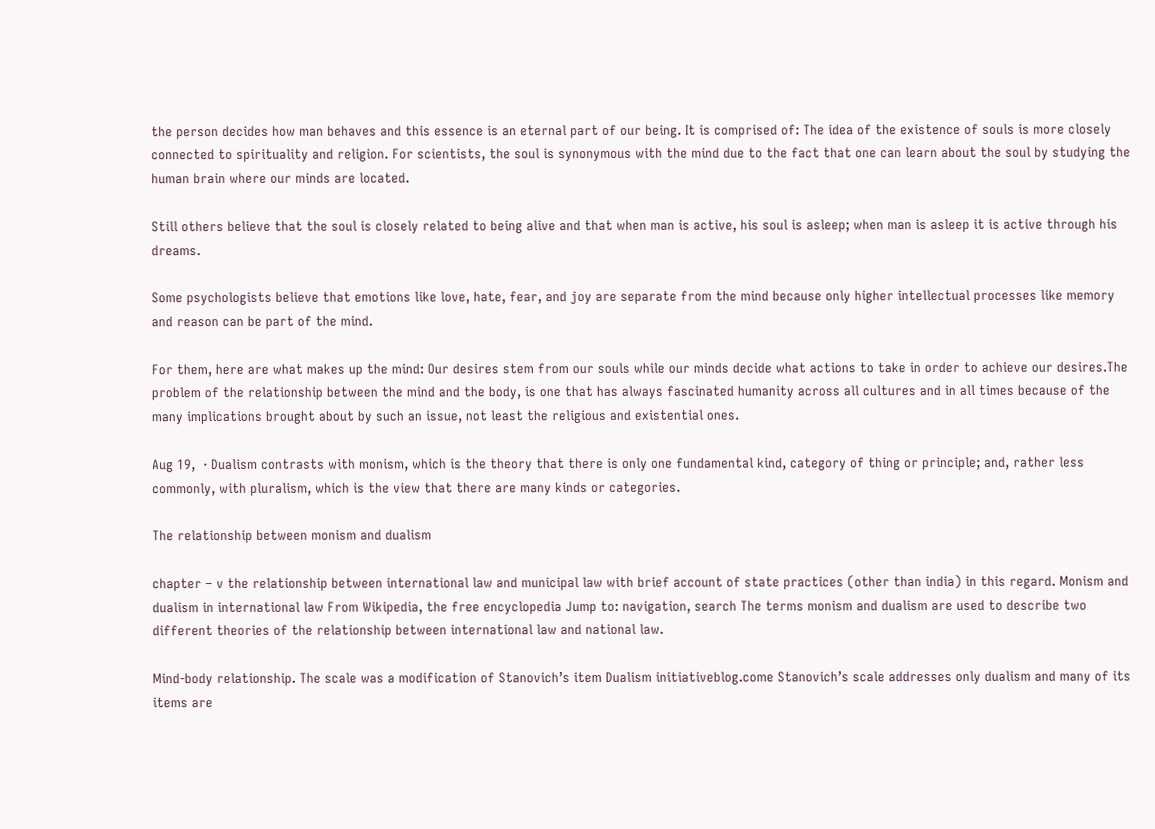the person decides how man behaves and this essence is an eternal part of our being. It is comprised of: The idea of the existence of souls is more closely connected to spirituality and religion. For scientists, the soul is synonymous with the mind due to the fact that one can learn about the soul by studying the human brain where our minds are located.

Still others believe that the soul is closely related to being alive and that when man is active, his soul is asleep; when man is asleep it is active through his dreams.

Some psychologists believe that emotions like love, hate, fear, and joy are separate from the mind because only higher intellectual processes like memory and reason can be part of the mind.

For them, here are what makes up the mind: Our desires stem from our souls while our minds decide what actions to take in order to achieve our desires.The problem of the relationship between the mind and the body, is one that has always fascinated humanity across all cultures and in all times because of the many implications brought about by such an issue, not least the religious and existential ones.

Aug 19,  · Dualism contrasts with monism, which is the theory that there is only one fundamental kind, category of thing or principle; and, rather less commonly, with pluralism, which is the view that there are many kinds or categories.

The relationship between monism and dualism

chapter – v the relationship between international law and municipal law with brief account of state practices (other than india) in this regard. Monism and dualism in international law From Wikipedia, the free encyclopedia Jump to: navigation, search The terms monism and dualism are used to describe two different theories of the relationship between international law and national law.

Mind-body relationship. The scale was a modification of Stanovich’s item Dualism initiativeblog.come Stanovich’s scale addresses only dualism and many of its items are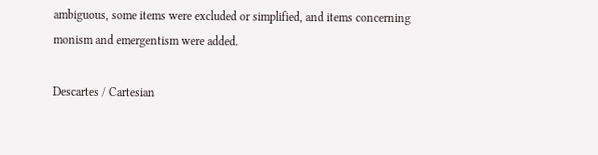ambiguous, some items were excluded or simplified, and items concerning monism and emergentism were added.

Descartes / Cartesian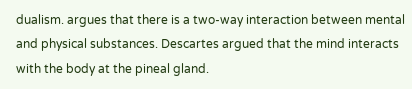dualism. argues that there is a two-way interaction between mental and physical substances. Descartes argued that the mind interacts with the body at the pineal gland.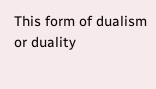This form of dualism or duality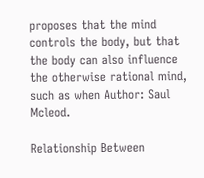proposes that the mind controls the body, but that the body can also influence the otherwise rational mind, such as when Author: Saul Mcleod.

Relationship Between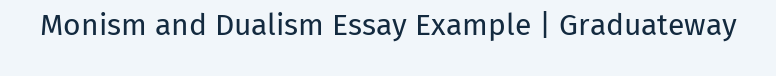Monism and Dualism Essay Example | Graduateway